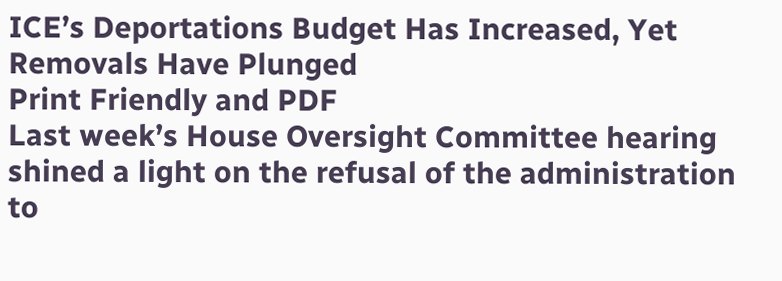ICE’s Deportations Budget Has Increased, Yet Removals Have Plunged
Print Friendly and PDF
Last week’s House Oversight Committee hearing shined a light on the refusal of the administration to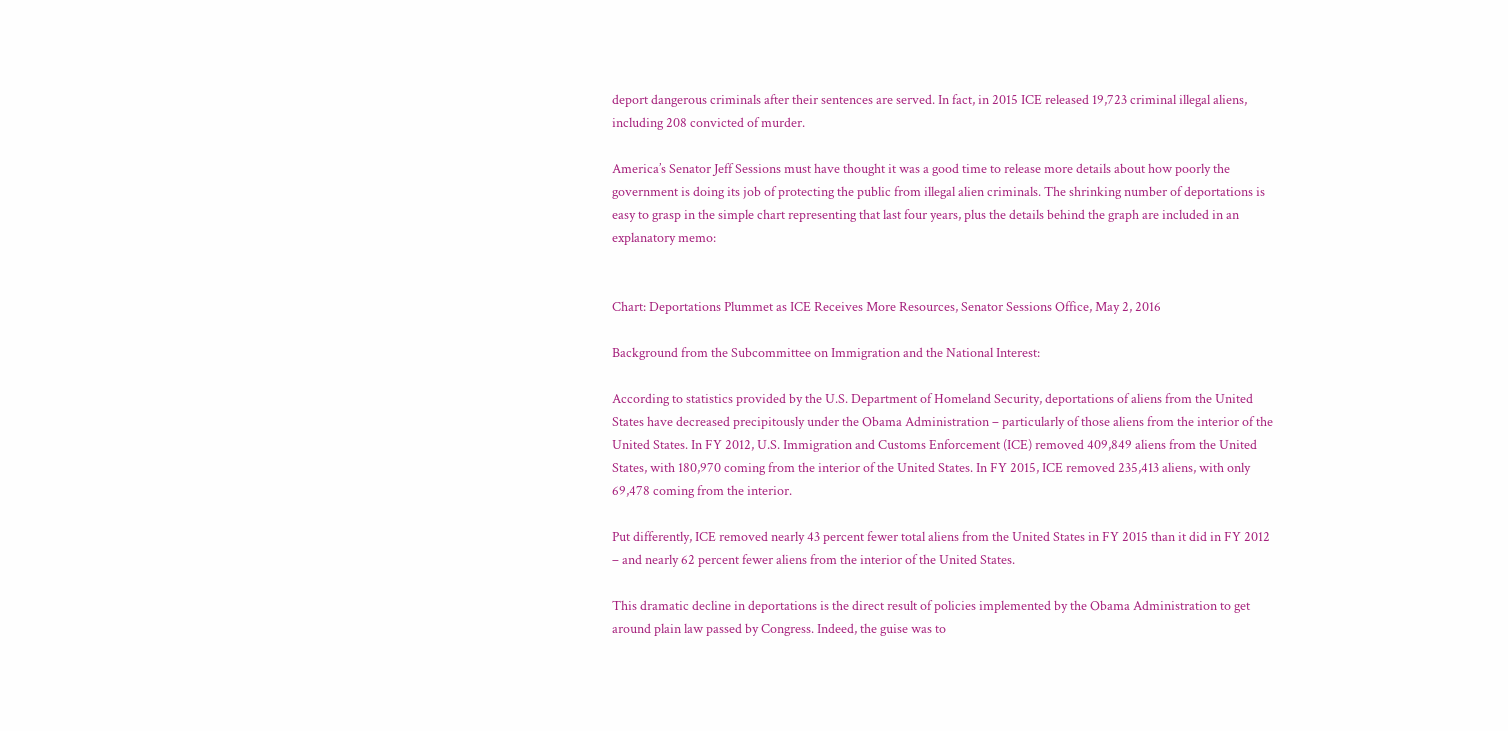deport dangerous criminals after their sentences are served. In fact, in 2015 ICE released 19,723 criminal illegal aliens, including 208 convicted of murder.

America’s Senator Jeff Sessions must have thought it was a good time to release more details about how poorly the government is doing its job of protecting the public from illegal alien criminals. The shrinking number of deportations is easy to grasp in the simple chart representing that last four years, plus the details behind the graph are included in an explanatory memo:


Chart: Deportations Plummet as ICE Receives More Resources, Senator Sessions Office, May 2, 2016

Background from the Subcommittee on Immigration and the National Interest:

According to statistics provided by the U.S. Department of Homeland Security, deportations of aliens from the United States have decreased precipitously under the Obama Administration – particularly of those aliens from the interior of the United States. In FY 2012, U.S. Immigration and Customs Enforcement (ICE) removed 409,849 aliens from the United States, with 180,970 coming from the interior of the United States. In FY 2015, ICE removed 235,413 aliens, with only 69,478 coming from the interior.

Put differently, ICE removed nearly 43 percent fewer total aliens from the United States in FY 2015 than it did in FY 2012 – and nearly 62 percent fewer aliens from the interior of the United States.

This dramatic decline in deportations is the direct result of policies implemented by the Obama Administration to get around plain law passed by Congress. Indeed, the guise was to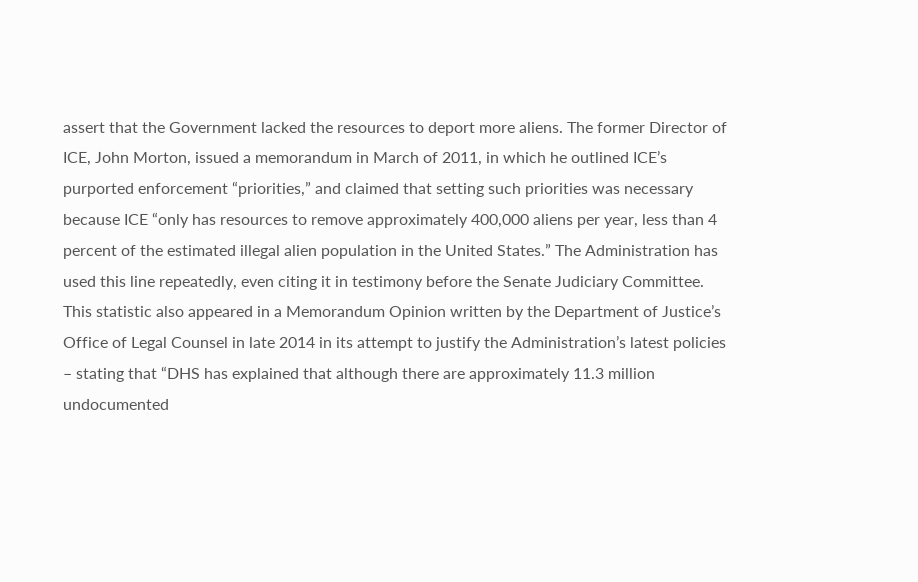assert that the Government lacked the resources to deport more aliens. The former Director of ICE, John Morton, issued a memorandum in March of 2011, in which he outlined ICE’s purported enforcement “priorities,” and claimed that setting such priorities was necessary because ICE “only has resources to remove approximately 400,000 aliens per year, less than 4 percent of the estimated illegal alien population in the United States.” The Administration has used this line repeatedly, even citing it in testimony before the Senate Judiciary Committee. This statistic also appeared in a Memorandum Opinion written by the Department of Justice’s Office of Legal Counsel in late 2014 in its attempt to justify the Administration’s latest policies – stating that “DHS has explained that although there are approximately 11.3 million undocumented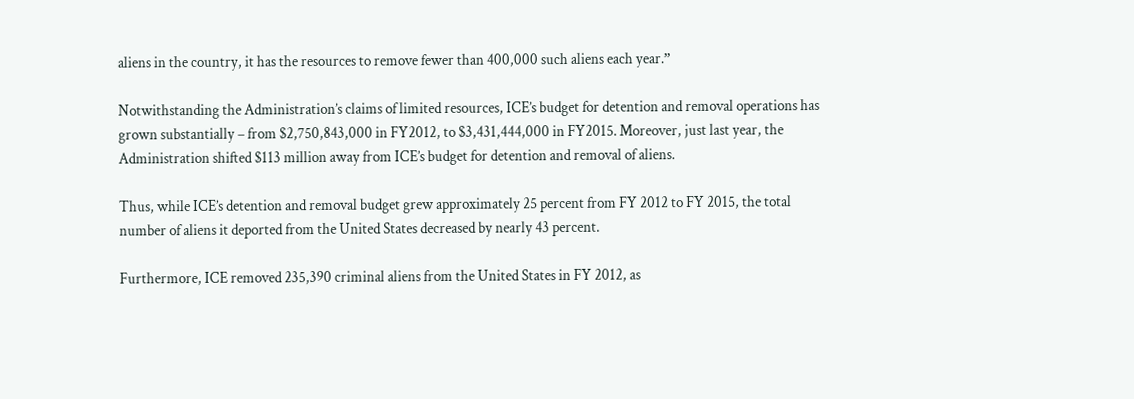aliens in the country, it has the resources to remove fewer than 400,000 such aliens each year.”

Notwithstanding the Administration’s claims of limited resources, ICE’s budget for detention and removal operations has grown substantially – from $2,750,843,000 in FY2012, to $3,431,444,000 in FY2015. Moreover, just last year, the Administration shifted $113 million away from ICE’s budget for detention and removal of aliens.

Thus, while ICE’s detention and removal budget grew approximately 25 percent from FY 2012 to FY 2015, the total number of aliens it deported from the United States decreased by nearly 43 percent.

Furthermore, ICE removed 235,390 criminal aliens from the United States in FY 2012, as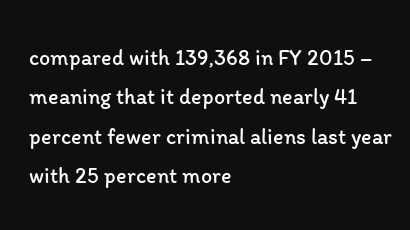compared with 139,368 in FY 2015 – meaning that it deported nearly 41 percent fewer criminal aliens last year with 25 percent more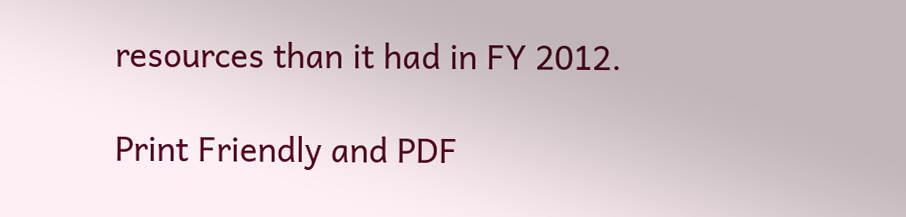resources than it had in FY 2012.

Print Friendly and PDF